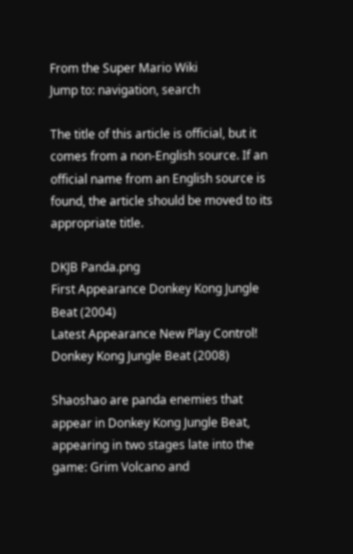From the Super Mario Wiki
Jump to: navigation, search

The title of this article is official, but it comes from a non-English source. If an official name from an English source is found, the article should be moved to its appropriate title.

DKJB Panda.png
First Appearance Donkey Kong Jungle Beat (2004)
Latest Appearance New Play Control! Donkey Kong Jungle Beat (2008)

Shaoshao are panda enemies that appear in Donkey Kong Jungle Beat, appearing in two stages late into the game: Grim Volcano and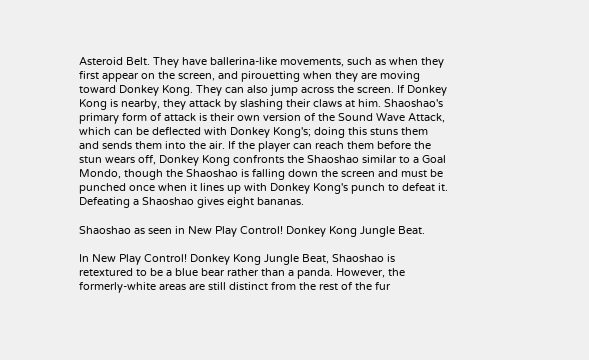Asteroid Belt. They have ballerina-like movements, such as when they first appear on the screen, and pirouetting when they are moving toward Donkey Kong. They can also jump across the screen. If Donkey Kong is nearby, they attack by slashing their claws at him. Shaoshao's primary form of attack is their own version of the Sound Wave Attack, which can be deflected with Donkey Kong's; doing this stuns them and sends them into the air. If the player can reach them before the stun wears off, Donkey Kong confronts the Shaoshao similar to a Goal Mondo, though the Shaoshao is falling down the screen and must be punched once when it lines up with Donkey Kong's punch to defeat it. Defeating a Shaoshao gives eight bananas.

Shaoshao as seen in New Play Control! Donkey Kong Jungle Beat.

In New Play Control! Donkey Kong Jungle Beat, Shaoshao is retextured to be a blue bear rather than a panda. However, the formerly-white areas are still distinct from the rest of the fur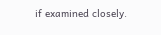if examined closely.